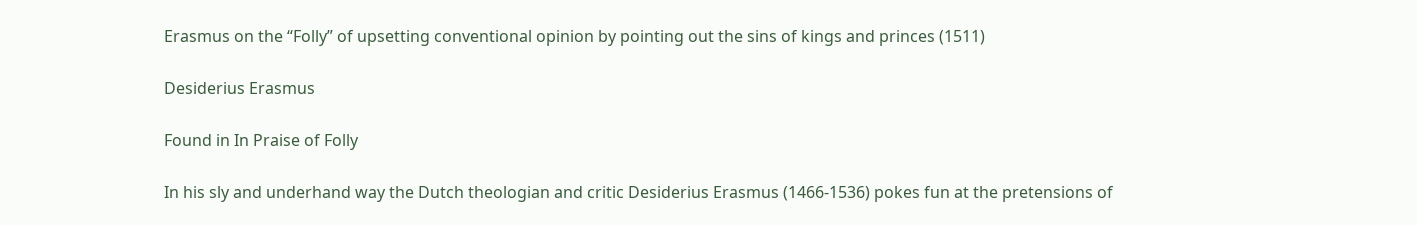Erasmus on the “Folly” of upsetting conventional opinion by pointing out the sins of kings and princes (1511)

Desiderius Erasmus

Found in In Praise of Folly

In his sly and underhand way the Dutch theologian and critic Desiderius Erasmus (1466-1536) pokes fun at the pretensions of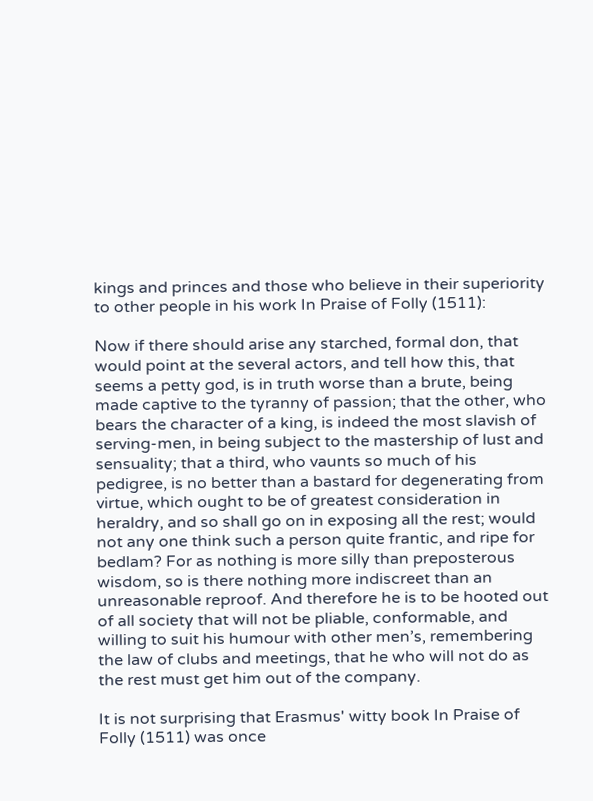kings and princes and those who believe in their superiority to other people in his work In Praise of Folly (1511):

Now if there should arise any starched, formal don, that would point at the several actors, and tell how this, that seems a petty god, is in truth worse than a brute, being made captive to the tyranny of passion; that the other, who bears the character of a king, is indeed the most slavish of serving-men, in being subject to the mastership of lust and sensuality; that a third, who vaunts so much of his pedigree, is no better than a bastard for degenerating from virtue, which ought to be of greatest consideration in heraldry, and so shall go on in exposing all the rest; would not any one think such a person quite frantic, and ripe for bedlam? For as nothing is more silly than preposterous wisdom, so is there nothing more indiscreet than an unreasonable reproof. And therefore he is to be hooted out of all society that will not be pliable, conformable, and willing to suit his humour with other men’s, remembering the law of clubs and meetings, that he who will not do as the rest must get him out of the company.

It is not surprising that Erasmus' witty book In Praise of Folly (1511) was once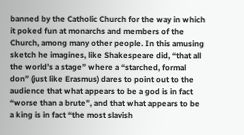banned by the Catholic Church for the way in which it poked fun at monarchs and members of the Church, among many other people. In this amusing sketch he imagines, like Shakespeare did, “that all the world’s a stage” where a “starched, formal don” (just like Erasmus) dares to point out to the audience that what appears to be a god is in fact “worse than a brute”, and that what appears to be a king is in fact “the most slavish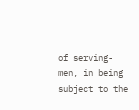of serving-men, in being subject to the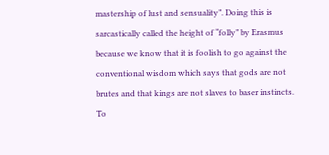mastership of lust and sensuality”. Doing this is sarcastically called the height of “folly” by Erasmus because we know that it is foolish to go against the conventional wisdom which says that gods are not brutes and that kings are not slaves to baser instincts. To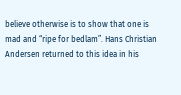believe otherwise is to show that one is mad and “ripe for bedlam”. Hans Christian Andersen returned to this idea in his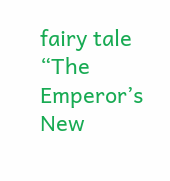fairy tale “The Emperor’s New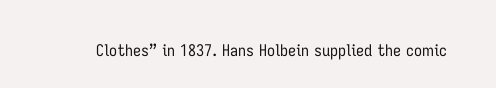Clothes” in 1837. Hans Holbein supplied the comic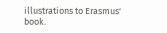illustrations to Erasmus' book.